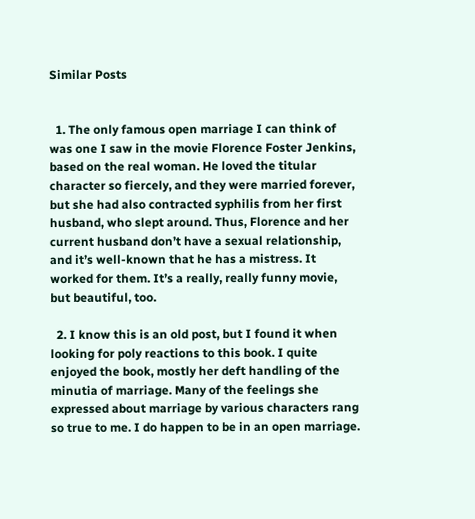Similar Posts


  1. The only famous open marriage I can think of was one I saw in the movie Florence Foster Jenkins, based on the real woman. He loved the titular character so fiercely, and they were married forever, but she had also contracted syphilis from her first husband, who slept around. Thus, Florence and her current husband don’t have a sexual relationship, and it’s well-known that he has a mistress. It worked for them. It’s a really, really funny movie, but beautiful, too.

  2. I know this is an old post, but I found it when looking for poly reactions to this book. I quite enjoyed the book, mostly her deft handling of the minutia of marriage. Many of the feelings she expressed about marriage by various characters rang so true to me. I do happen to be in an open marriage.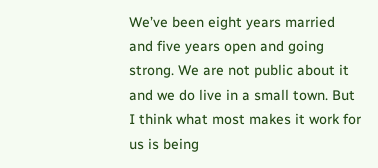We’ve been eight years married and five years open and going strong. We are not public about it and we do live in a small town. But I think what most makes it work for us is being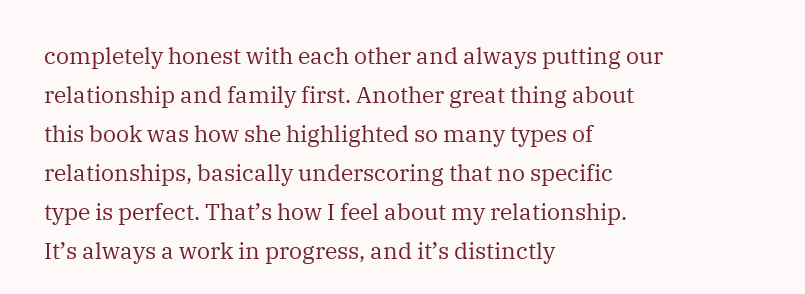completely honest with each other and always putting our relationship and family first. Another great thing about this book was how she highlighted so many types of relationships, basically underscoring that no specific type is perfect. That’s how I feel about my relationship. It’s always a work in progress, and it’s distinctly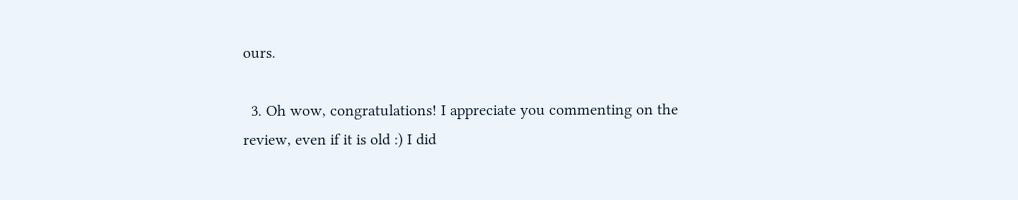ours.

  3. Oh wow, congratulations! I appreciate you commenting on the review, even if it is old :) I did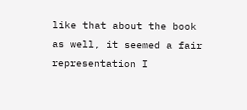like that about the book as well, it seemed a fair representation I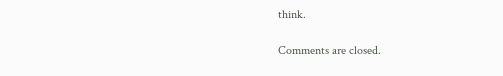think.

Comments are closed.